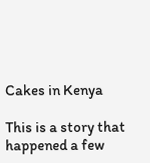Cakes in Kenya

This is a story that happened a few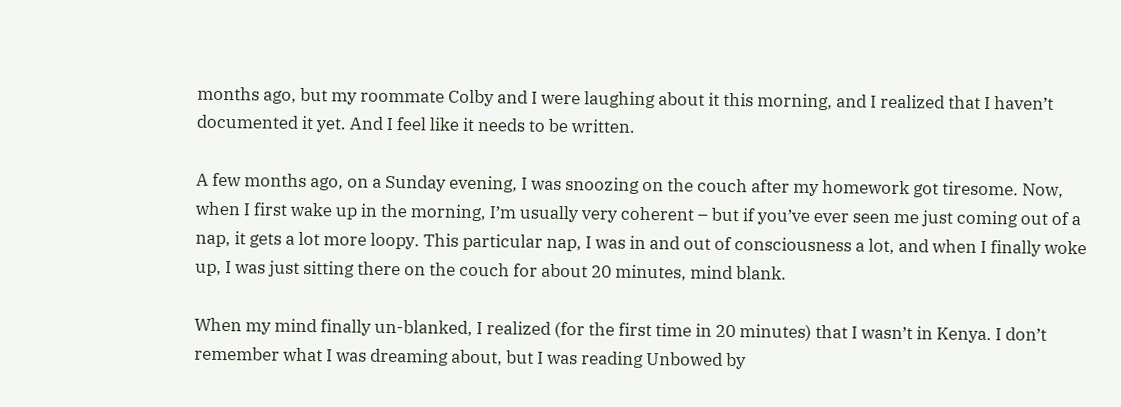months ago, but my roommate Colby and I were laughing about it this morning, and I realized that I haven’t documented it yet. And I feel like it needs to be written.

A few months ago, on a Sunday evening, I was snoozing on the couch after my homework got tiresome. Now, when I first wake up in the morning, I’m usually very coherent – but if you’ve ever seen me just coming out of a nap, it gets a lot more loopy. This particular nap, I was in and out of consciousness a lot, and when I finally woke up, I was just sitting there on the couch for about 20 minutes, mind blank.

When my mind finally un-blanked, I realized (for the first time in 20 minutes) that I wasn’t in Kenya. I don’t remember what I was dreaming about, but I was reading Unbowed by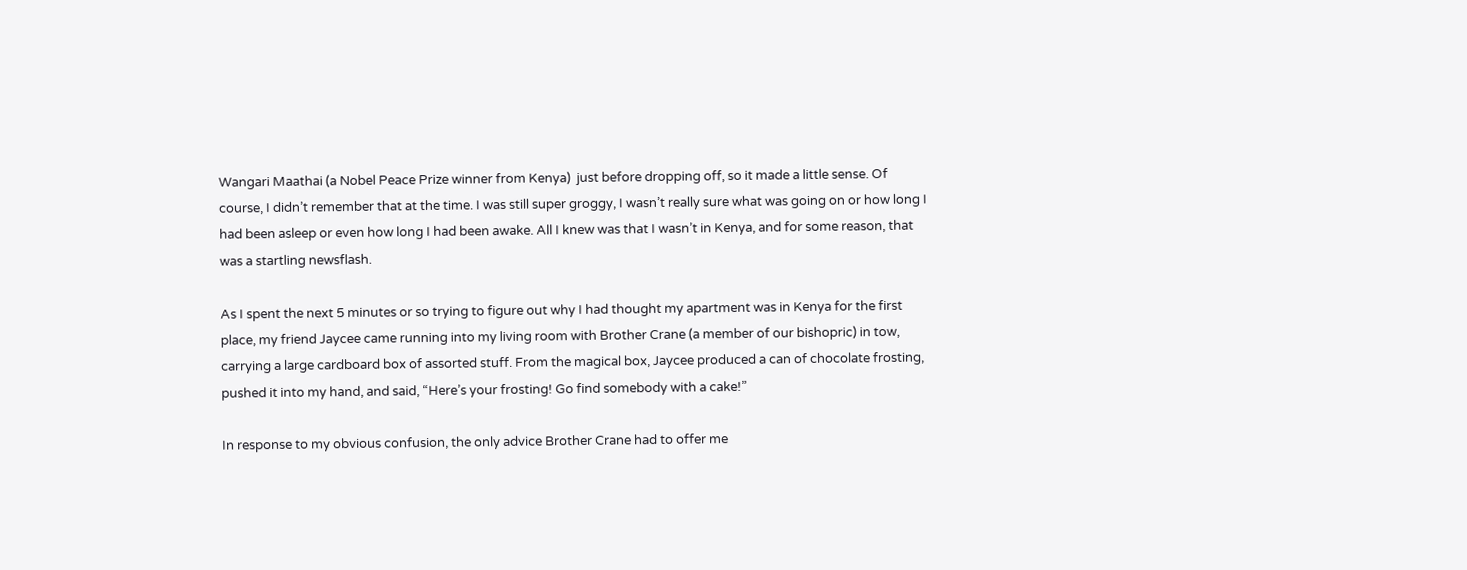Wangari Maathai (a Nobel Peace Prize winner from Kenya)  just before dropping off, so it made a little sense. Of course, I didn’t remember that at the time. I was still super groggy, I wasn’t really sure what was going on or how long I had been asleep or even how long I had been awake. All I knew was that I wasn’t in Kenya, and for some reason, that was a startling newsflash.

As I spent the next 5 minutes or so trying to figure out why I had thought my apartment was in Kenya for the first place, my friend Jaycee came running into my living room with Brother Crane (a member of our bishopric) in tow, carrying a large cardboard box of assorted stuff. From the magical box, Jaycee produced a can of chocolate frosting, pushed it into my hand, and said, “Here’s your frosting! Go find somebody with a cake!”

In response to my obvious confusion, the only advice Brother Crane had to offer me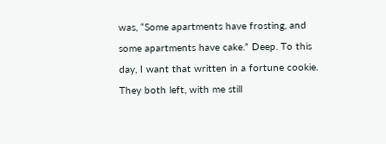was, “Some apartments have frosting, and some apartments have cake.” Deep. To this day, I want that written in a fortune cookie. They both left, with me still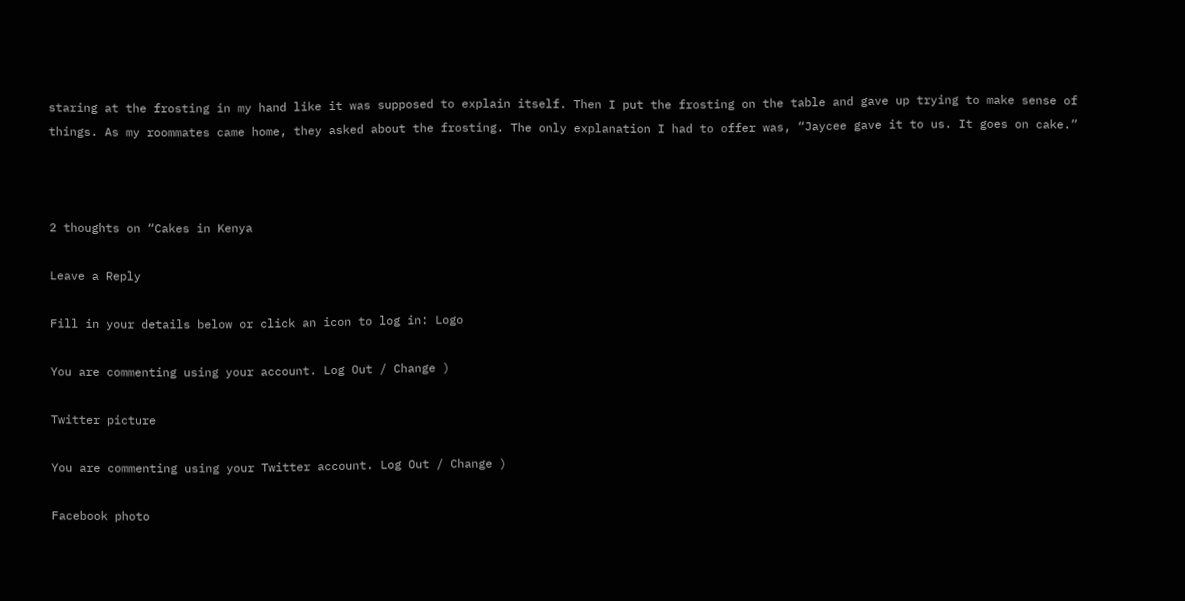staring at the frosting in my hand like it was supposed to explain itself. Then I put the frosting on the table and gave up trying to make sense of things. As my roommates came home, they asked about the frosting. The only explanation I had to offer was, “Jaycee gave it to us. It goes on cake.”



2 thoughts on “Cakes in Kenya

Leave a Reply

Fill in your details below or click an icon to log in: Logo

You are commenting using your account. Log Out / Change )

Twitter picture

You are commenting using your Twitter account. Log Out / Change )

Facebook photo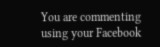You are commenting using your Facebook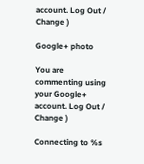account. Log Out / Change )

Google+ photo

You are commenting using your Google+ account. Log Out / Change )

Connecting to %s